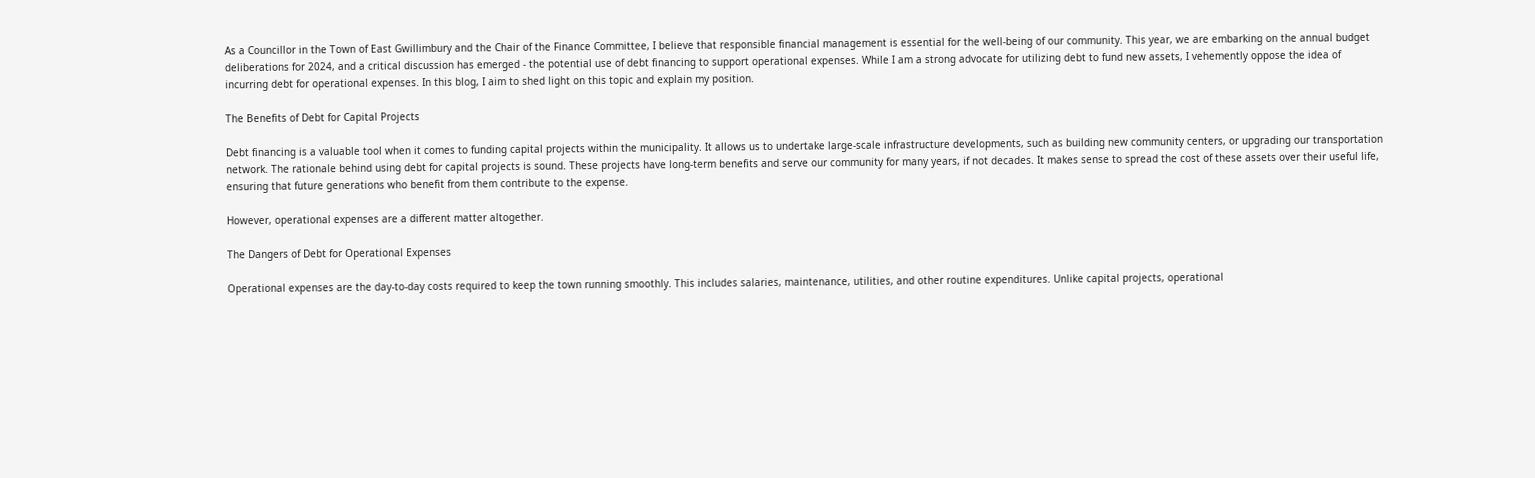As a Councillor in the Town of East Gwillimbury and the Chair of the Finance Committee, I believe that responsible financial management is essential for the well-being of our community. This year, we are embarking on the annual budget deliberations for 2024, and a critical discussion has emerged - the potential use of debt financing to support operational expenses. While I am a strong advocate for utilizing debt to fund new assets, I vehemently oppose the idea of incurring debt for operational expenses. In this blog, I aim to shed light on this topic and explain my position.

The Benefits of Debt for Capital Projects

Debt financing is a valuable tool when it comes to funding capital projects within the municipality. It allows us to undertake large-scale infrastructure developments, such as building new community centers, or upgrading our transportation network. The rationale behind using debt for capital projects is sound. These projects have long-term benefits and serve our community for many years, if not decades. It makes sense to spread the cost of these assets over their useful life, ensuring that future generations who benefit from them contribute to the expense.

However, operational expenses are a different matter altogether.

The Dangers of Debt for Operational Expenses

Operational expenses are the day-to-day costs required to keep the town running smoothly. This includes salaries, maintenance, utilities, and other routine expenditures. Unlike capital projects, operational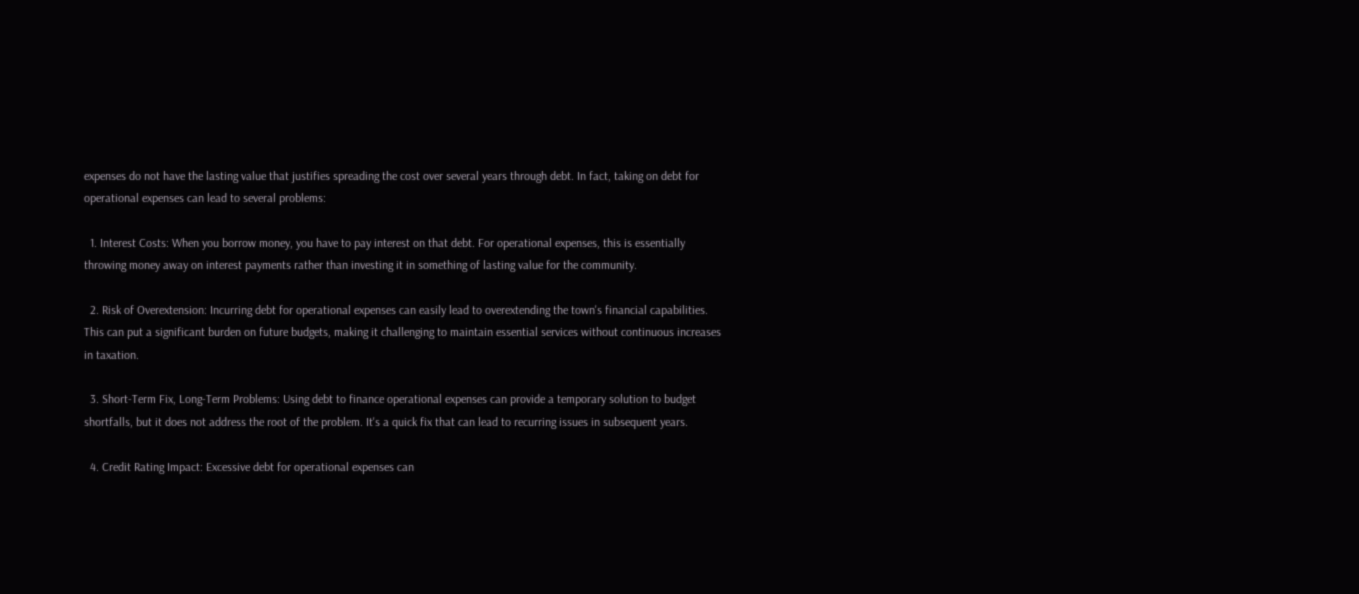expenses do not have the lasting value that justifies spreading the cost over several years through debt. In fact, taking on debt for operational expenses can lead to several problems:

  1. Interest Costs: When you borrow money, you have to pay interest on that debt. For operational expenses, this is essentially throwing money away on interest payments rather than investing it in something of lasting value for the community.

  2. Risk of Overextension: Incurring debt for operational expenses can easily lead to overextending the town's financial capabilities. This can put a significant burden on future budgets, making it challenging to maintain essential services without continuous increases in taxation.

  3. Short-Term Fix, Long-Term Problems: Using debt to finance operational expenses can provide a temporary solution to budget shortfalls, but it does not address the root of the problem. It's a quick fix that can lead to recurring issues in subsequent years.

  4. Credit Rating Impact: Excessive debt for operational expenses can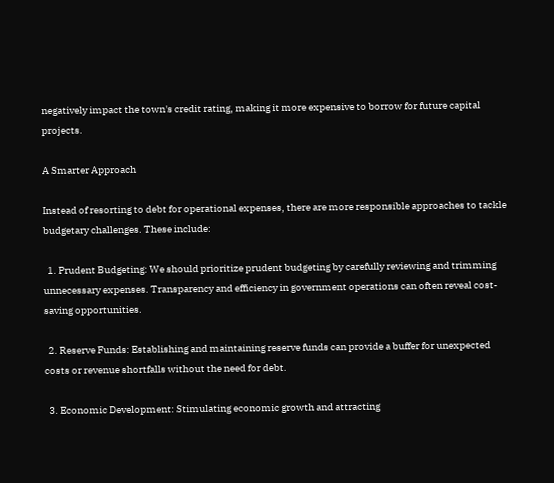negatively impact the town's credit rating, making it more expensive to borrow for future capital projects.

A Smarter Approach

Instead of resorting to debt for operational expenses, there are more responsible approaches to tackle budgetary challenges. These include:

  1. Prudent Budgeting: We should prioritize prudent budgeting by carefully reviewing and trimming unnecessary expenses. Transparency and efficiency in government operations can often reveal cost-saving opportunities.

  2. Reserve Funds: Establishing and maintaining reserve funds can provide a buffer for unexpected costs or revenue shortfalls without the need for debt.

  3. Economic Development: Stimulating economic growth and attracting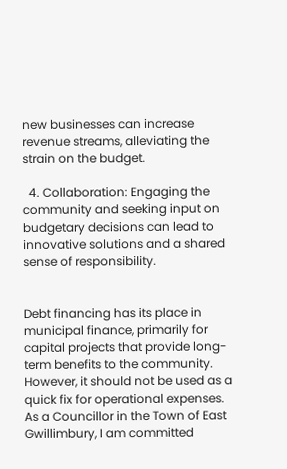new businesses can increase revenue streams, alleviating the strain on the budget.

  4. Collaboration: Engaging the community and seeking input on budgetary decisions can lead to innovative solutions and a shared sense of responsibility.


Debt financing has its place in municipal finance, primarily for capital projects that provide long-term benefits to the community. However, it should not be used as a quick fix for operational expenses. As a Councillor in the Town of East Gwillimbury, I am committed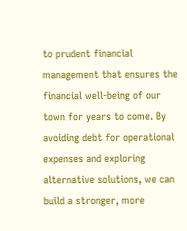to prudent financial management that ensures the financial well-being of our town for years to come. By avoiding debt for operational expenses and exploring alternative solutions, we can build a stronger, more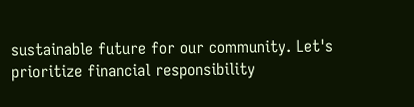sustainable future for our community. Let's prioritize financial responsibility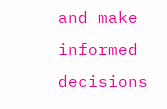and make informed decisions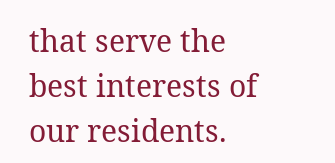that serve the best interests of our residents.